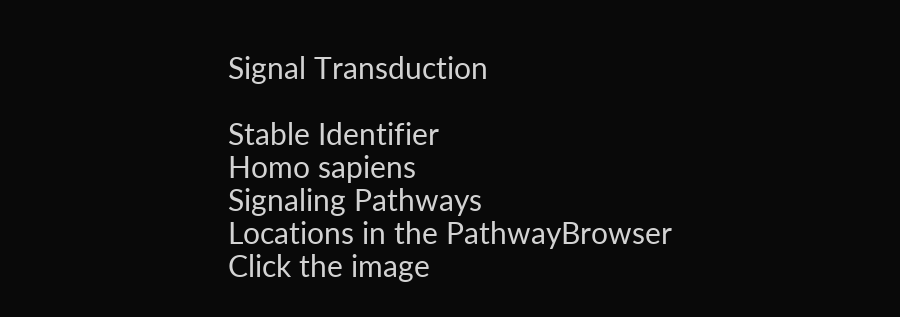Signal Transduction

Stable Identifier
Homo sapiens
Signaling Pathways
Locations in the PathwayBrowser
Click the image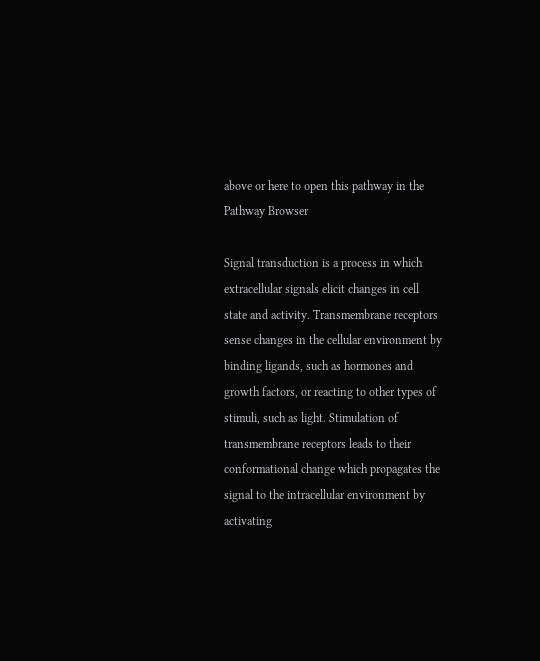above or here to open this pathway in the Pathway Browser

Signal transduction is a process in which extracellular signals elicit changes in cell state and activity. Transmembrane receptors sense changes in the cellular environment by binding ligands, such as hormones and growth factors, or reacting to other types of stimuli, such as light. Stimulation of transmembrane receptors leads to their conformational change which propagates the signal to the intracellular environment by activating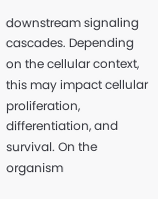downstream signaling cascades. Depending on the cellular context, this may impact cellular proliferation, differentiation, and survival. On the organism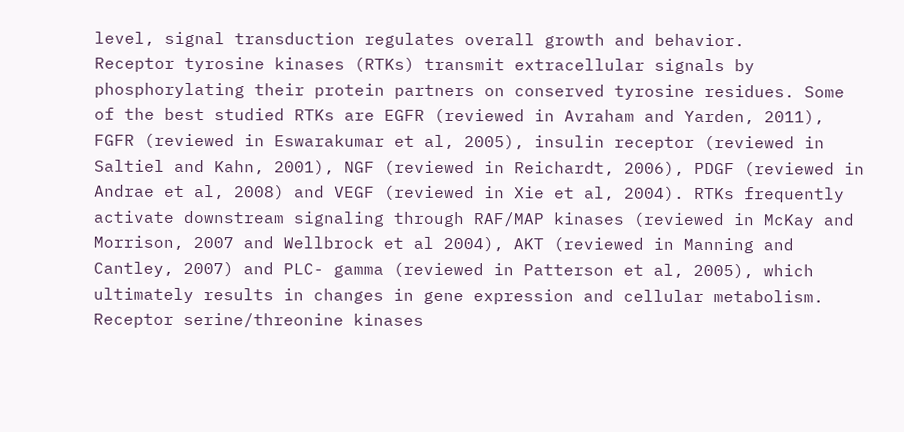level, signal transduction regulates overall growth and behavior.
Receptor tyrosine kinases (RTKs) transmit extracellular signals by phosphorylating their protein partners on conserved tyrosine residues. Some of the best studied RTKs are EGFR (reviewed in Avraham and Yarden, 2011), FGFR (reviewed in Eswarakumar et al, 2005), insulin receptor (reviewed in Saltiel and Kahn, 2001), NGF (reviewed in Reichardt, 2006), PDGF (reviewed in Andrae et al, 2008) and VEGF (reviewed in Xie et al, 2004). RTKs frequently activate downstream signaling through RAF/MAP kinases (reviewed in McKay and Morrison, 2007 and Wellbrock et al 2004), AKT (reviewed in Manning and Cantley, 2007) and PLC- gamma (reviewed in Patterson et al, 2005), which ultimately results in changes in gene expression and cellular metabolism.
Receptor serine/threonine kinases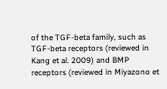of the TGF-beta family, such as TGF-beta receptors (reviewed in Kang et al. 2009) and BMP receptors (reviewed in Miyazono et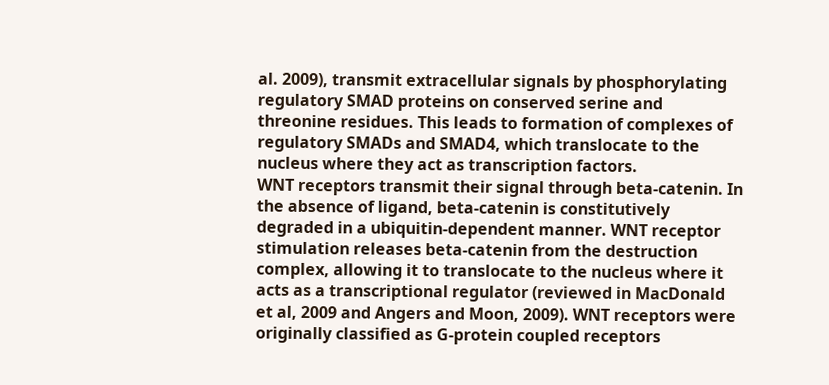al. 2009), transmit extracellular signals by phosphorylating regulatory SMAD proteins on conserved serine and threonine residues. This leads to formation of complexes of regulatory SMADs and SMAD4, which translocate to the nucleus where they act as transcription factors.
WNT receptors transmit their signal through beta-catenin. In the absence of ligand, beta-catenin is constitutively degraded in a ubiquitin-dependent manner. WNT receptor stimulation releases beta-catenin from the destruction complex, allowing it to translocate to the nucleus where it acts as a transcriptional regulator (reviewed in MacDonald et al, 2009 and Angers and Moon, 2009). WNT receptors were originally classified as G-protein coupled receptors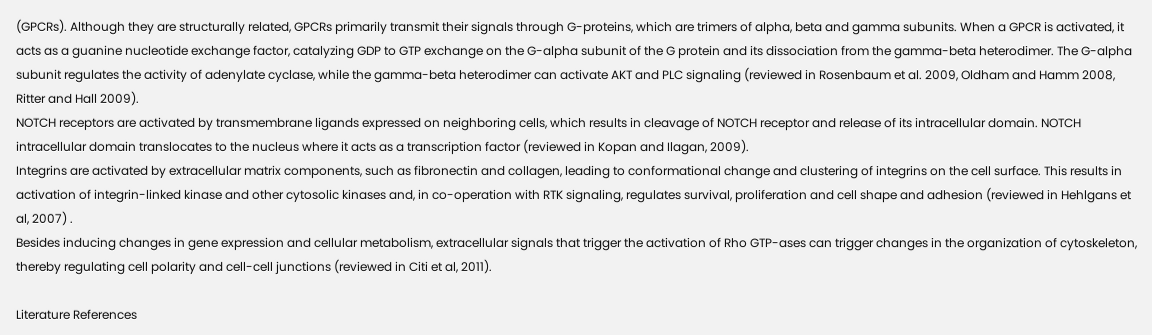(GPCRs). Although they are structurally related, GPCRs primarily transmit their signals through G-proteins, which are trimers of alpha, beta and gamma subunits. When a GPCR is activated, it acts as a guanine nucleotide exchange factor, catalyzing GDP to GTP exchange on the G-alpha subunit of the G protein and its dissociation from the gamma-beta heterodimer. The G-alpha subunit regulates the activity of adenylate cyclase, while the gamma-beta heterodimer can activate AKT and PLC signaling (reviewed in Rosenbaum et al. 2009, Oldham and Hamm 2008, Ritter and Hall 2009).
NOTCH receptors are activated by transmembrane ligands expressed on neighboring cells, which results in cleavage of NOTCH receptor and release of its intracellular domain. NOTCH intracellular domain translocates to the nucleus where it acts as a transcription factor (reviewed in Kopan and Ilagan, 2009).
Integrins are activated by extracellular matrix components, such as fibronectin and collagen, leading to conformational change and clustering of integrins on the cell surface. This results in activation of integrin-linked kinase and other cytosolic kinases and, in co-operation with RTK signaling, regulates survival, proliferation and cell shape and adhesion (reviewed in Hehlgans et al, 2007) .
Besides inducing changes in gene expression and cellular metabolism, extracellular signals that trigger the activation of Rho GTP-ases can trigger changes in the organization of cytoskeleton, thereby regulating cell polarity and cell-cell junctions (reviewed in Citi et al, 2011).

Literature References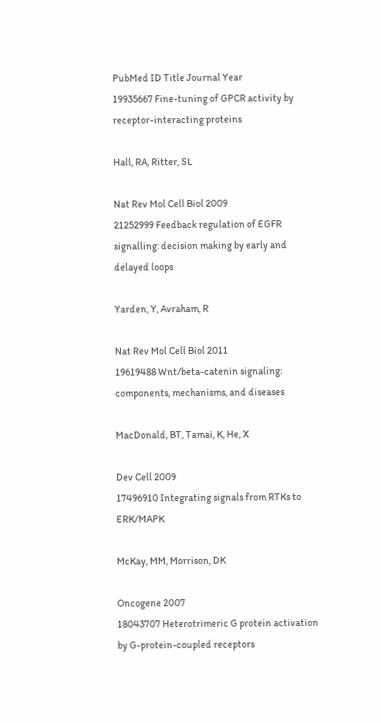PubMed ID Title Journal Year
19935667 Fine-tuning of GPCR activity by receptor-interacting proteins

Hall, RA, Ritter, SL

Nat Rev Mol Cell Biol 2009
21252999 Feedback regulation of EGFR signalling: decision making by early and delayed loops

Yarden, Y, Avraham, R

Nat Rev Mol Cell Biol 2011
19619488 Wnt/beta-catenin signaling: components, mechanisms, and diseases

MacDonald, BT, Tamai, K, He, X

Dev Cell 2009
17496910 Integrating signals from RTKs to ERK/MAPK

McKay, MM, Morrison, DK

Oncogene 2007
18043707 Heterotrimeric G protein activation by G-protein-coupled receptors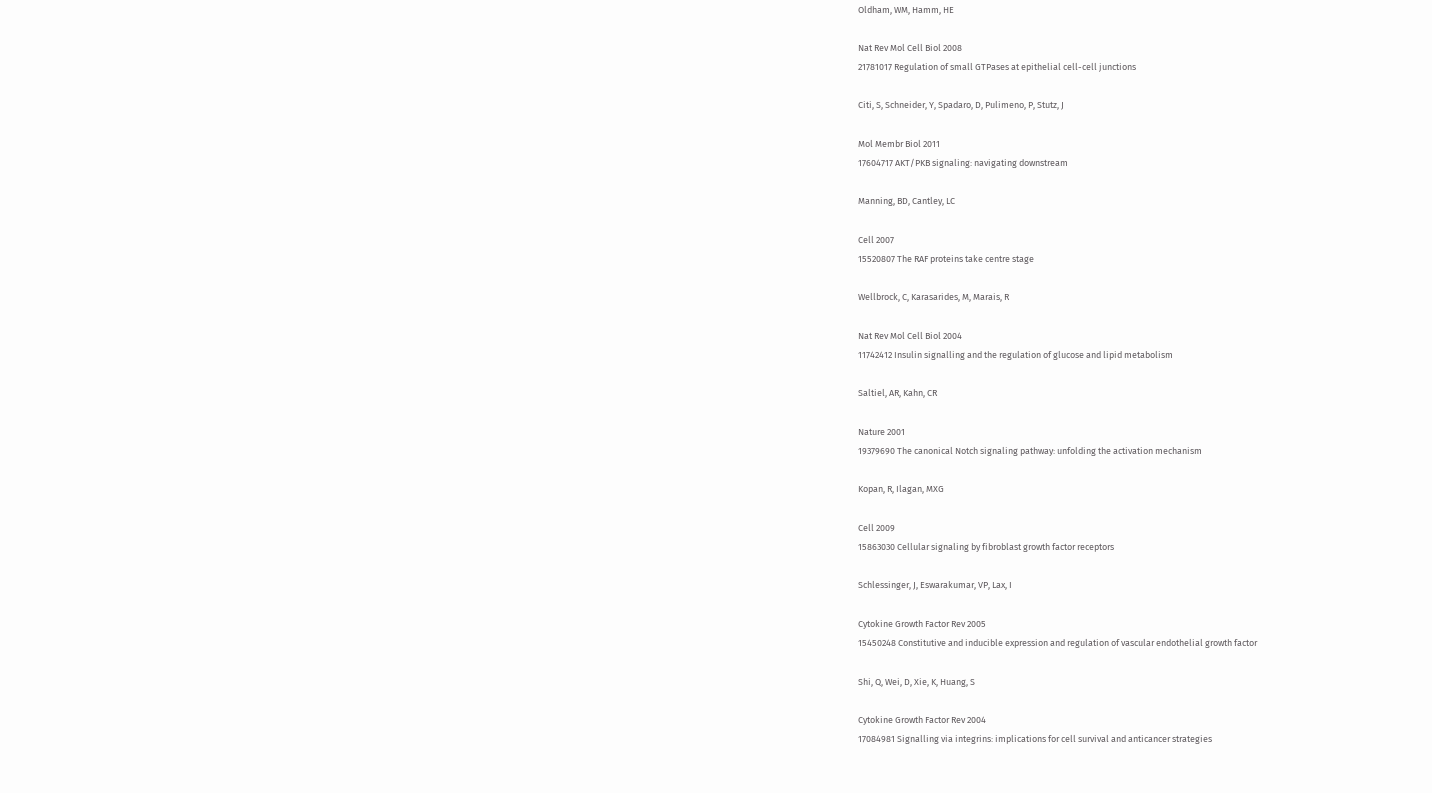Oldham, WM, Hamm, HE

Nat Rev Mol Cell Biol 2008
21781017 Regulation of small GTPases at epithelial cell-cell junctions

Citi, S, Schneider, Y, Spadaro, D, Pulimeno, P, Stutz, J

Mol Membr Biol 2011
17604717 AKT/PKB signaling: navigating downstream

Manning, BD, Cantley, LC

Cell 2007
15520807 The RAF proteins take centre stage

Wellbrock, C, Karasarides, M, Marais, R

Nat Rev Mol Cell Biol 2004
11742412 Insulin signalling and the regulation of glucose and lipid metabolism

Saltiel, AR, Kahn, CR

Nature 2001
19379690 The canonical Notch signaling pathway: unfolding the activation mechanism

Kopan, R, Ilagan, MXG

Cell 2009
15863030 Cellular signaling by fibroblast growth factor receptors

Schlessinger, J, Eswarakumar, VP, Lax, I

Cytokine Growth Factor Rev 2005
15450248 Constitutive and inducible expression and regulation of vascular endothelial growth factor

Shi, Q, Wei, D, Xie, K, Huang, S

Cytokine Growth Factor Rev 2004
17084981 Signalling via integrins: implications for cell survival and anticancer strategies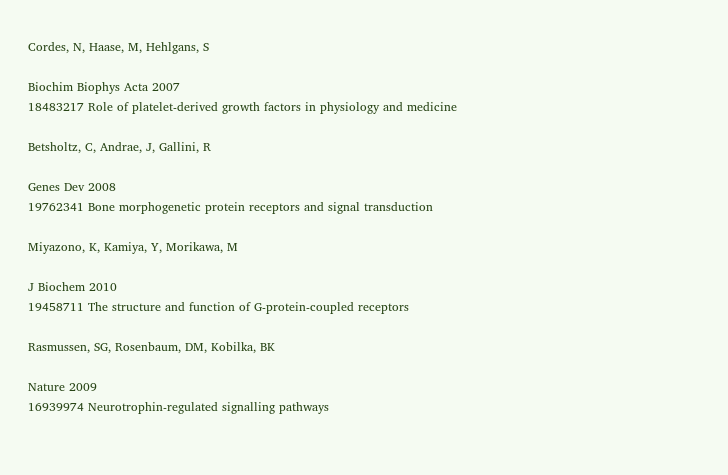Cordes, N, Haase, M, Hehlgans, S

Biochim Biophys Acta 2007
18483217 Role of platelet-derived growth factors in physiology and medicine

Betsholtz, C, Andrae, J, Gallini, R

Genes Dev 2008
19762341 Bone morphogenetic protein receptors and signal transduction

Miyazono, K, Kamiya, Y, Morikawa, M

J Biochem 2010
19458711 The structure and function of G-protein-coupled receptors

Rasmussen, SG, Rosenbaum, DM, Kobilka, BK

Nature 2009
16939974 Neurotrophin-regulated signalling pathways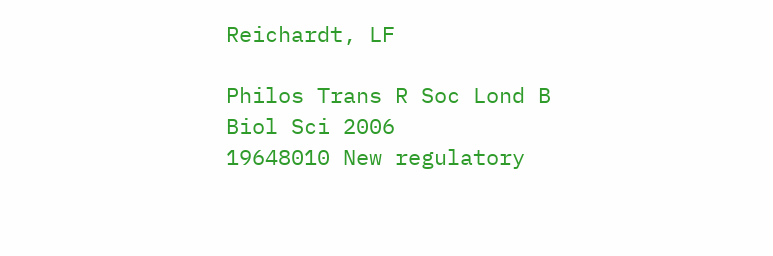Reichardt, LF

Philos Trans R Soc Lond B Biol Sci 2006
19648010 New regulatory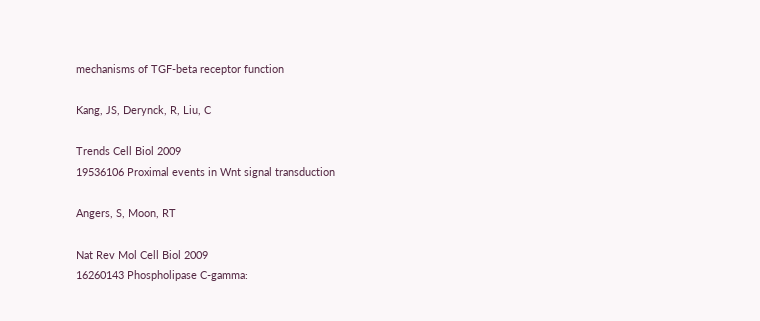mechanisms of TGF-beta receptor function

Kang, JS, Derynck, R, Liu, C

Trends Cell Biol 2009
19536106 Proximal events in Wnt signal transduction

Angers, S, Moon, RT

Nat Rev Mol Cell Biol 2009
16260143 Phospholipase C-gamma: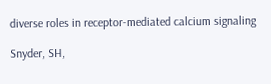diverse roles in receptor-mediated calcium signaling

Snyder, SH,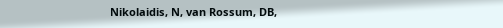Nikolaidis, N, van Rossum, DB,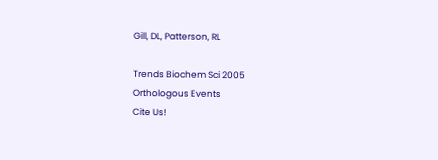Gill, DL, Patterson, RL

Trends Biochem Sci 2005
Orthologous Events
Cite Us!